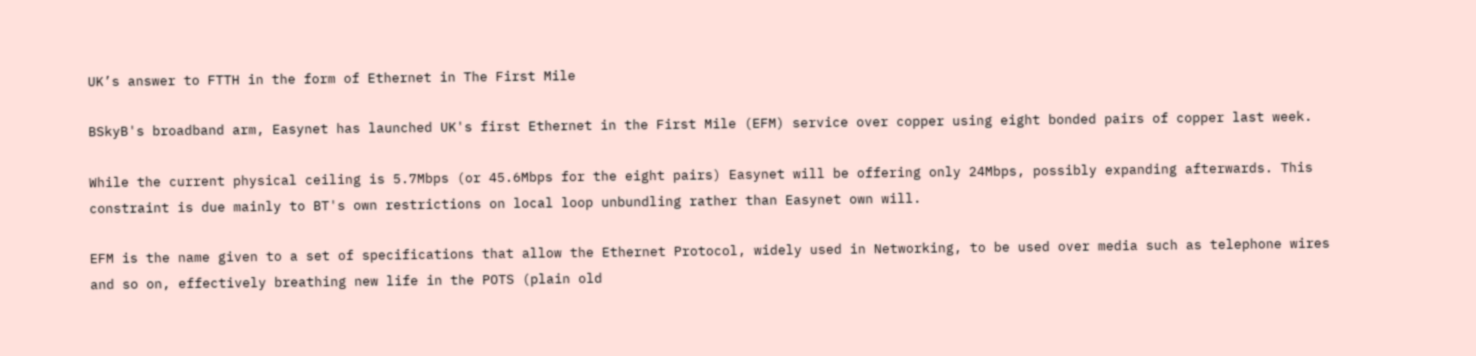UK’s answer to FTTH in the form of Ethernet in The First Mile

BSkyB's broadband arm, Easynet has launched UK's first Ethernet in the First Mile (EFM) service over copper using eight bonded pairs of copper last week.

While the current physical ceiling is 5.7Mbps (or 45.6Mbps for the eight pairs) Easynet will be offering only 24Mbps, possibly expanding afterwards. This constraint is due mainly to BT's own restrictions on local loop unbundling rather than Easynet own will.

EFM is the name given to a set of specifications that allow the Ethernet Protocol, widely used in Networking, to be used over media such as telephone wires and so on, effectively breathing new life in the POTS (plain old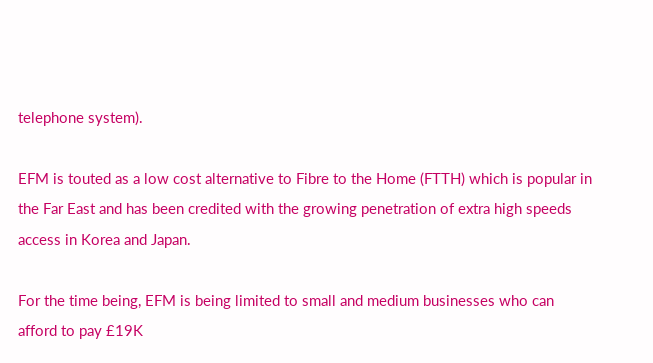telephone system).

EFM is touted as a low cost alternative to Fibre to the Home (FTTH) which is popular in the Far East and has been credited with the growing penetration of extra high speeds access in Korea and Japan.

For the time being, EFM is being limited to small and medium businesses who can afford to pay £19K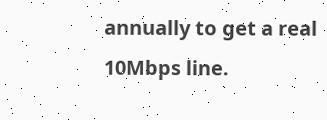annually to get a real 10Mbps line.